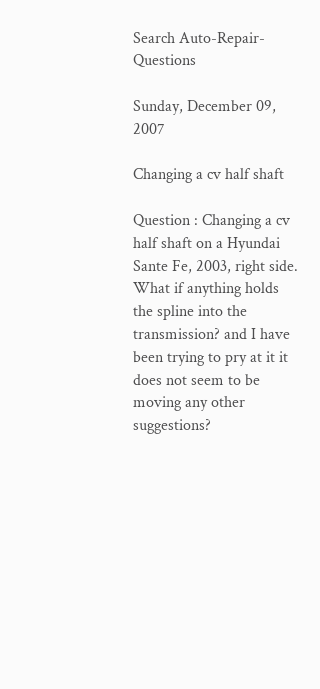Search Auto-Repair-Questions

Sunday, December 09, 2007

Changing a cv half shaft

Question : Changing a cv half shaft on a Hyundai Sante Fe, 2003, right side. What if anything holds the spline into the transmission? and I have been trying to pry at it it does not seem to be moving any other suggestions?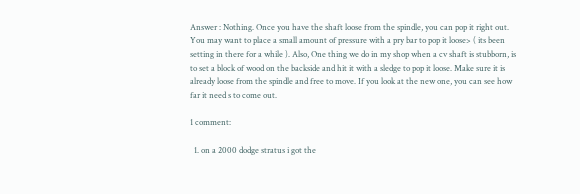Answer : Nothing. Once you have the shaft loose from the spindle, you can pop it right out. You may want to place a small amount of pressure with a pry bar to pop it loose> ( its been setting in there for a while ). Also, One thing we do in my shop when a cv shaft is stubborn, is to set a block of wood on the backside and hit it with a sledge to pop it loose. Make sure it is already loose from the spindle and free to move. If you look at the new one, you can see how far it need s to come out.

1 comment:

  1. on a 2000 dodge stratus i got the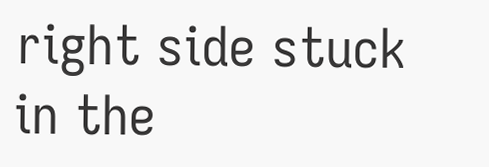right side stuck in the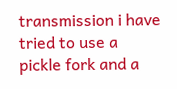transmission i have tried to use a pickle fork and a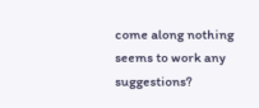come along nothing seems to work any suggestions?